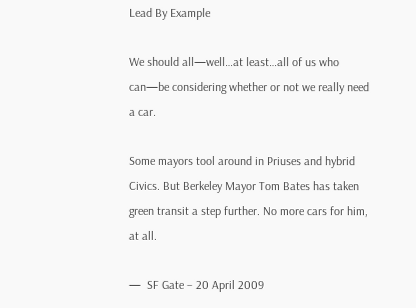Lead By Example

We should all—well…at least…all of us who can—be considering whether or not we really need a car.

Some mayors tool around in Priuses and hybrid Civics. But Berkeley Mayor Tom Bates has taken green transit a step further. No more cars for him, at all.

—  SF Gate – 20 April 2009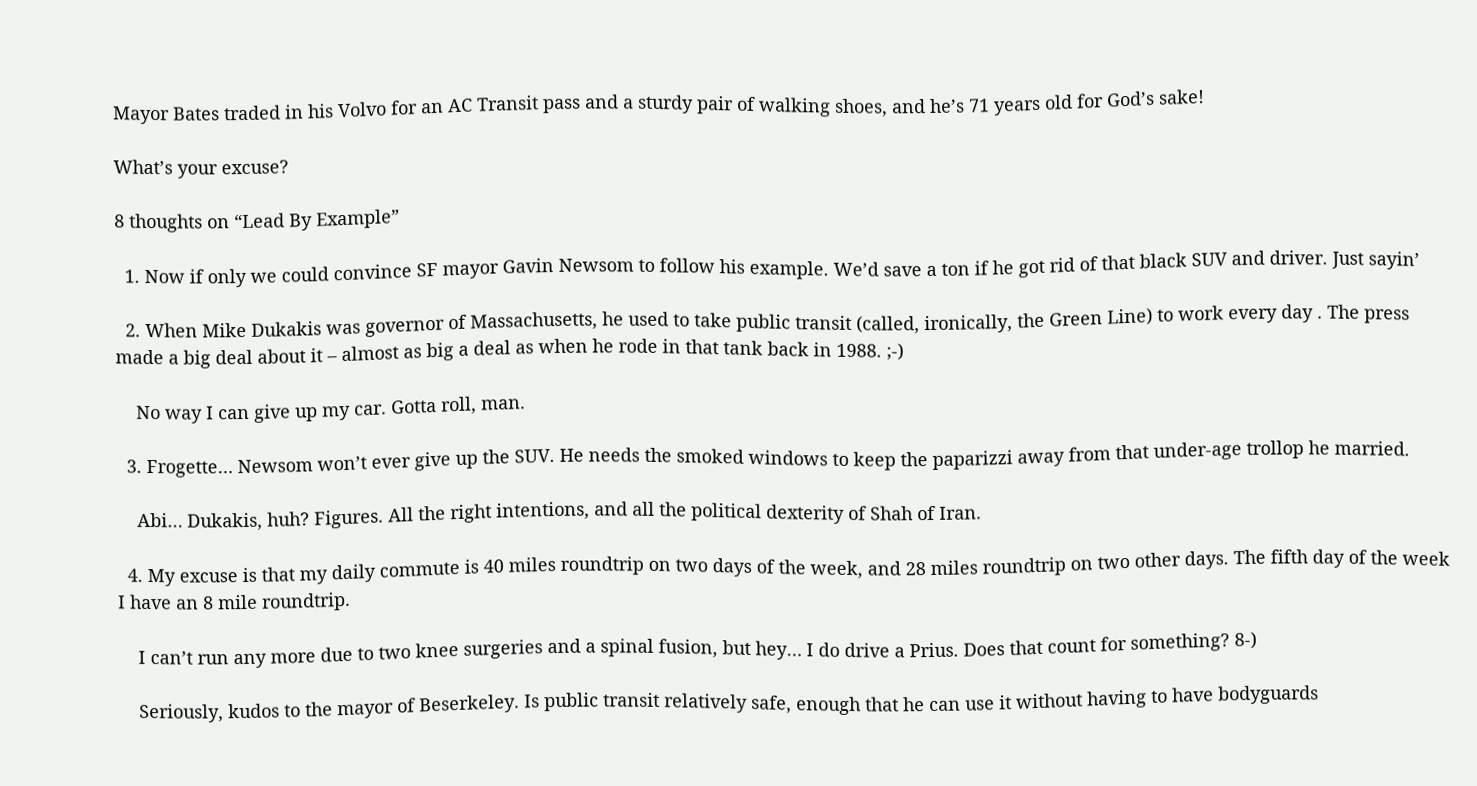Mayor Bates traded in his Volvo for an AC Transit pass and a sturdy pair of walking shoes, and he’s 71 years old for God’s sake!

What’s your excuse?

8 thoughts on “Lead By Example”

  1. Now if only we could convince SF mayor Gavin Newsom to follow his example. We’d save a ton if he got rid of that black SUV and driver. Just sayin’

  2. When Mike Dukakis was governor of Massachusetts, he used to take public transit (called, ironically, the Green Line) to work every day . The press made a big deal about it – almost as big a deal as when he rode in that tank back in 1988. ;-)

    No way I can give up my car. Gotta roll, man.

  3. Frogette… Newsom won’t ever give up the SUV. He needs the smoked windows to keep the paparizzi away from that under-age trollop he married.

    Abi… Dukakis, huh? Figures. All the right intentions, and all the political dexterity of Shah of Iran.

  4. My excuse is that my daily commute is 40 miles roundtrip on two days of the week, and 28 miles roundtrip on two other days. The fifth day of the week I have an 8 mile roundtrip.

    I can’t run any more due to two knee surgeries and a spinal fusion, but hey… I do drive a Prius. Does that count for something? 8-)

    Seriously, kudos to the mayor of Beserkeley. Is public transit relatively safe, enough that he can use it without having to have bodyguards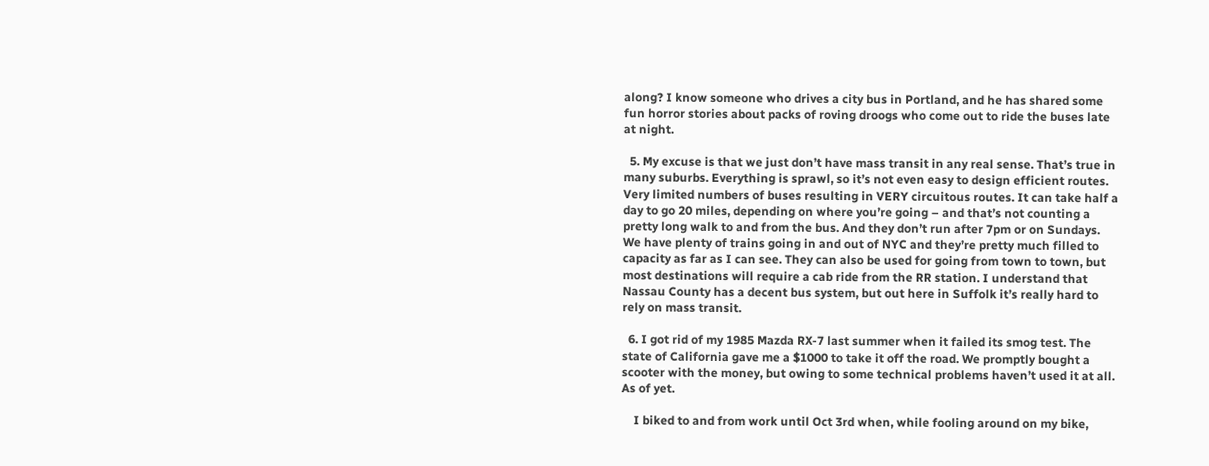along? I know someone who drives a city bus in Portland, and he has shared some fun horror stories about packs of roving droogs who come out to ride the buses late at night.

  5. My excuse is that we just don’t have mass transit in any real sense. That’s true in many suburbs. Everything is sprawl, so it’s not even easy to design efficient routes. Very limited numbers of buses resulting in VERY circuitous routes. It can take half a day to go 20 miles, depending on where you’re going – and that’s not counting a pretty long walk to and from the bus. And they don’t run after 7pm or on Sundays. We have plenty of trains going in and out of NYC and they’re pretty much filled to capacity as far as I can see. They can also be used for going from town to town, but most destinations will require a cab ride from the RR station. I understand that Nassau County has a decent bus system, but out here in Suffolk it’s really hard to rely on mass transit.

  6. I got rid of my 1985 Mazda RX-7 last summer when it failed its smog test. The state of California gave me a $1000 to take it off the road. We promptly bought a scooter with the money, but owing to some technical problems haven’t used it at all. As of yet.

    I biked to and from work until Oct 3rd when, while fooling around on my bike,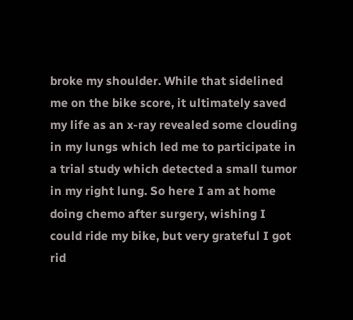broke my shoulder. While that sidelined me on the bike score, it ultimately saved my life as an x-ray revealed some clouding in my lungs which led me to participate in a trial study which detected a small tumor in my right lung. So here I am at home doing chemo after surgery, wishing I could ride my bike, but very grateful I got rid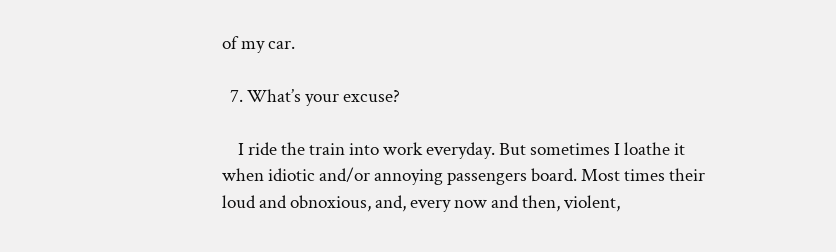of my car.

  7. What’s your excuse?

    I ride the train into work everyday. But sometimes I loathe it when idiotic and/or annoying passengers board. Most times their loud and obnoxious, and, every now and then, violent,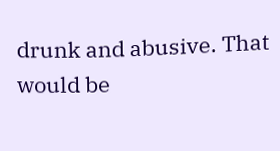drunk and abusive. That would be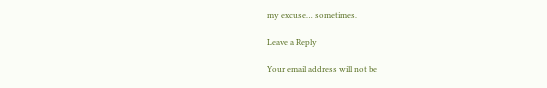my excuse… sometimes.

Leave a Reply

Your email address will not be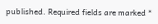published. Required fields are marked *